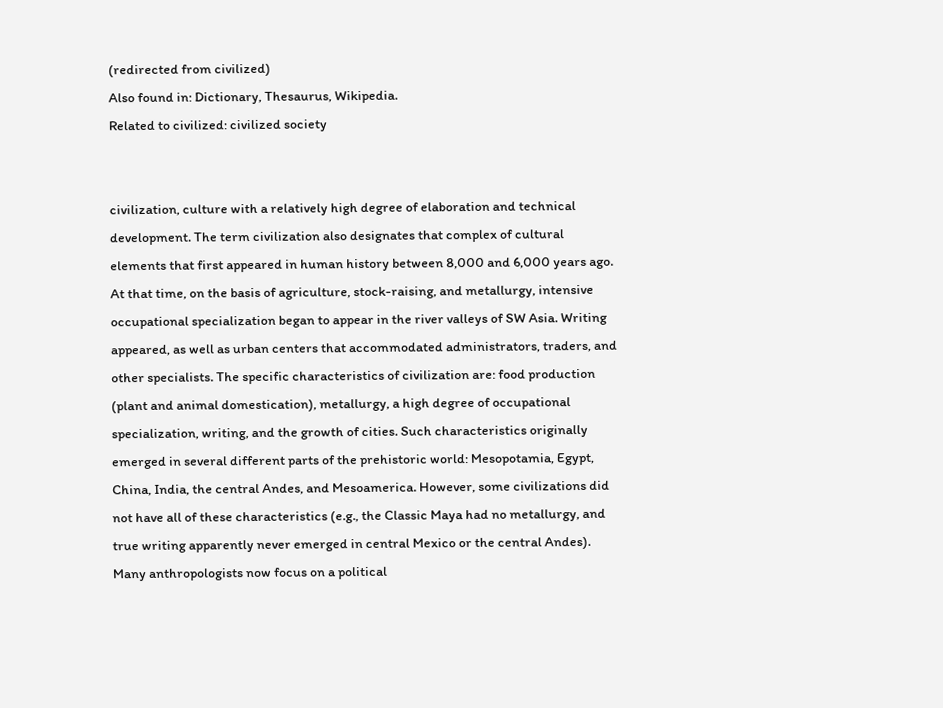(redirected from civilized)
Also found in: Dictionary, Thesaurus, Wikipedia.
Related to civilized: civilized society


civilization, culture with a relatively high degree of elaboration and technical development. The term civilization also designates that complex of cultural elements that first appeared in human history between 8,000 and 6,000 years ago. At that time, on the basis of agriculture, stock-raising, and metallurgy, intensive occupational specialization began to appear in the river valleys of SW Asia. Writing appeared, as well as urban centers that accommodated administrators, traders, and other specialists. The specific characteristics of civilization are: food production (plant and animal domestication), metallurgy, a high degree of occupational specialization, writing, and the growth of cities. Such characteristics originally emerged in several different parts of the prehistoric world: Mesopotamia, Egypt, China, India, the central Andes, and Mesoamerica. However, some civilizations did not have all of these characteristics (e.g., the Classic Maya had no metallurgy, and true writing apparently never emerged in central Mexico or the central Andes). Many anthropologists now focus on a political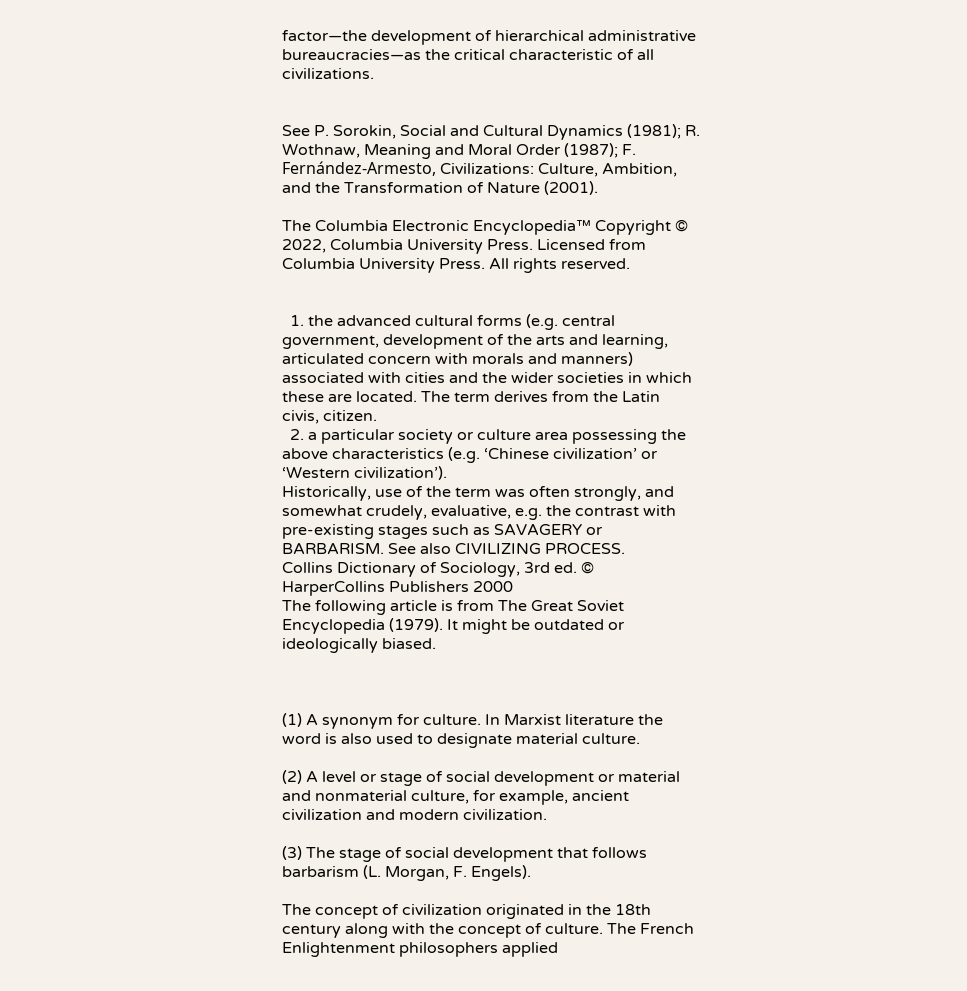factor—the development of hierarchical administrative bureaucracies—as the critical characteristic of all civilizations.


See P. Sorokin, Social and Cultural Dynamics (1981); R. Wothnaw, Meaning and Moral Order (1987); F. Fernández-Armesto, Civilizations: Culture, Ambition, and the Transformation of Nature (2001).

The Columbia Electronic Encyclopedia™ Copyright © 2022, Columbia University Press. Licensed from Columbia University Press. All rights reserved.


  1. the advanced cultural forms (e.g. central government, development of the arts and learning, articulated concern with morals and manners) associated with cities and the wider societies in which these are located. The term derives from the Latin civis, citizen.
  2. a particular society or culture area possessing the above characteristics (e.g. ‘Chinese civilization’ or ‘Western civilization’).
Historically, use of the term was often strongly, and somewhat crudely, evaluative, e.g. the contrast with pre-existing stages such as SAVAGERY or BARBARISM. See also CIVILIZING PROCESS.
Collins Dictionary of Sociology, 3rd ed. © HarperCollins Publishers 2000
The following article is from The Great Soviet Encyclopedia (1979). It might be outdated or ideologically biased.



(1) A synonym for culture. In Marxist literature the word is also used to designate material culture.

(2) A level or stage of social development or material and nonmaterial culture, for example, ancient civilization and modern civilization.

(3) The stage of social development that follows barbarism (L. Morgan, F. Engels).

The concept of civilization originated in the 18th century along with the concept of culture. The French Enlightenment philosophers applied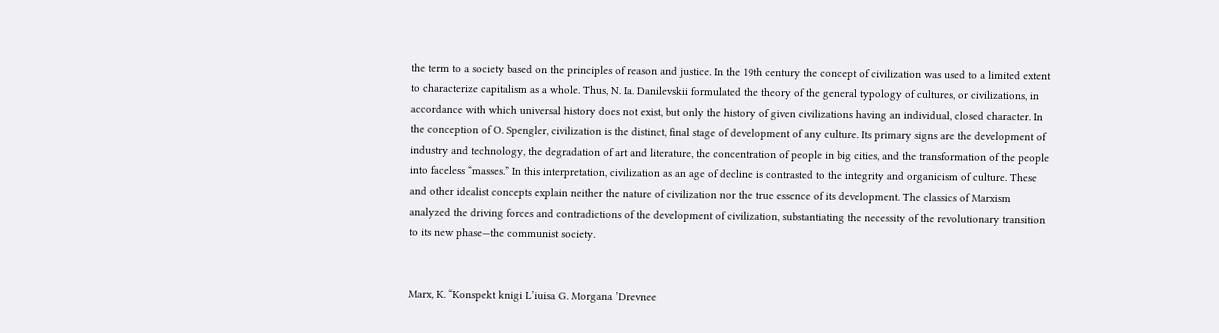the term to a society based on the principles of reason and justice. In the 19th century the concept of civilization was used to a limited extent to characterize capitalism as a whole. Thus, N. Ia. Danilevskii formulated the theory of the general typology of cultures, or civilizations, in accordance with which universal history does not exist, but only the history of given civilizations having an individual, closed character. In the conception of O. Spengler, civilization is the distinct, final stage of development of any culture. Its primary signs are the development of industry and technology, the degradation of art and literature, the concentration of people in big cities, and the transformation of the people into faceless “masses.” In this interpretation, civilization as an age of decline is contrasted to the integrity and organicism of culture. These and other idealist concepts explain neither the nature of civilization nor the true essence of its development. The classics of Marxism analyzed the driving forces and contradictions of the development of civilization, substantiating the necessity of the revolutionary transition to its new phase—the communist society.


Marx, K. “Konspekt knigi L’iuisa G. Morgana ’Drevnee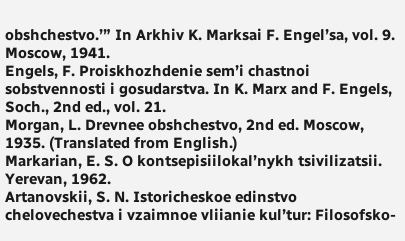obshchestvo.’” In Arkhiv K. Marksai F. Engel’sa, vol. 9. Moscow, 1941.
Engels, F. Proiskhozhdenie sem’i chastnoi sobstvennosti i gosudarstva. In K. Marx and F. Engels, Soch., 2nd ed., vol. 21.
Morgan, L. Drevnee obshchestvo, 2nd ed. Moscow, 1935. (Translated from English.)
Markarian, E. S. O kontsepisiilokal’nykh tsivilizatsii. Yerevan, 1962.
Artanovskii, S. N. Istoricheskoe edinstvo chelovechestva i vzaimnoe vliianie kul’tur: Filosofsko-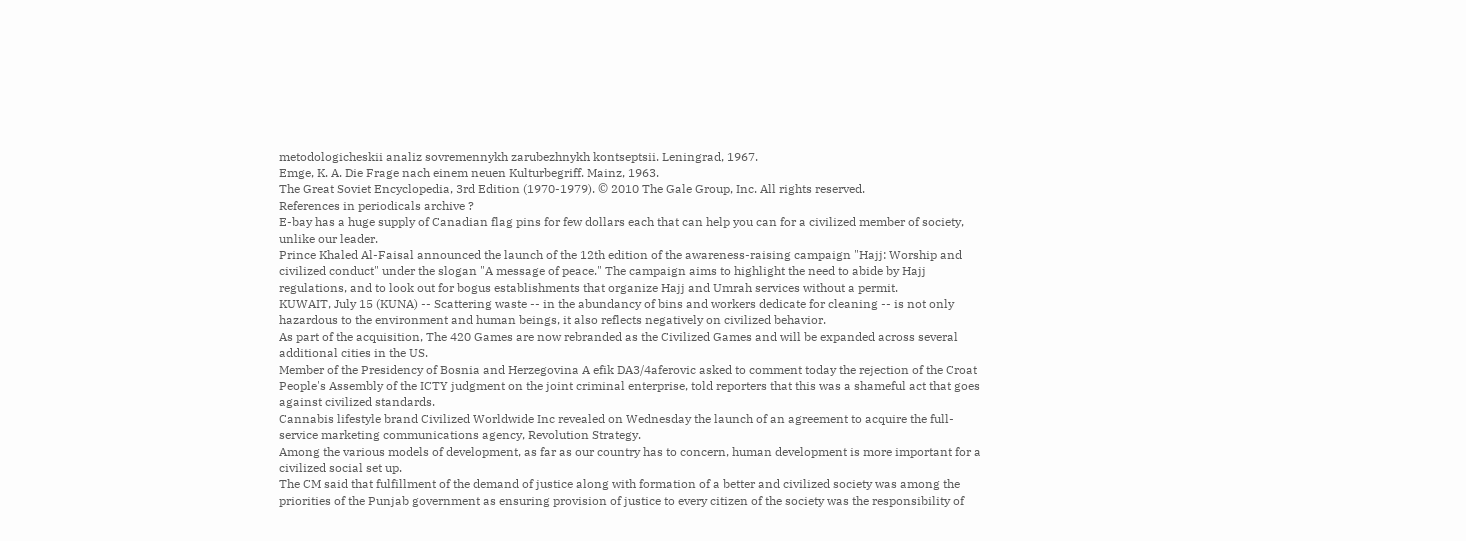metodologicheskii analiz sovremennykh zarubezhnykh kontseptsii. Leningrad, 1967.
Emge, K. A. Die Frage nach einem neuen Kulturbegriff. Mainz, 1963.
The Great Soviet Encyclopedia, 3rd Edition (1970-1979). © 2010 The Gale Group, Inc. All rights reserved.
References in periodicals archive ?
E-bay has a huge supply of Canadian flag pins for few dollars each that can help you can for a civilized member of society, unlike our leader.
Prince Khaled Al-Faisal announced the launch of the 12th edition of the awareness-raising campaign "Hajj: Worship and civilized conduct" under the slogan "A message of peace." The campaign aims to highlight the need to abide by Hajj regulations, and to look out for bogus establishments that organize Hajj and Umrah services without a permit.
KUWAIT, July 15 (KUNA) -- Scattering waste -- in the abundancy of bins and workers dedicate for cleaning -- is not only hazardous to the environment and human beings, it also reflects negatively on civilized behavior.
As part of the acquisition, The 420 Games are now rebranded as the Civilized Games and will be expanded across several additional cities in the US.
Member of the Presidency of Bosnia and Herzegovina A efik DA3/4aferovic asked to comment today the rejection of the Croat People's Assembly of the ICTY judgment on the joint criminal enterprise, told reporters that this was a shameful act that goes against civilized standards.
Cannabis lifestyle brand Civilized Worldwide Inc revealed on Wednesday the launch of an agreement to acquire the full-service marketing communications agency, Revolution Strategy.
Among the various models of development, as far as our country has to concern, human development is more important for a civilized social set up.
The CM said that fulfillment of the demand of justice along with formation of a better and civilized society was among the priorities of the Punjab government as ensuring provision of justice to every citizen of the society was the responsibility of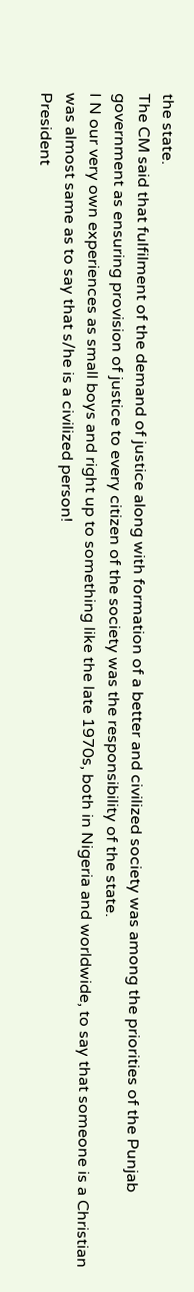the state.
The CM said that fulfilment of the demand of justice along with formation of a better and civilized society was among the priorities of the Punjab government as ensuring provision of justice to every citizen of the society was the responsibility of the state.
I N our very own experiences as small boys and right up to something like the late 1970s, both in Nigeria and worldwide, to say that someone is a Christian was almost same as to say that s/he is a civilized person!
President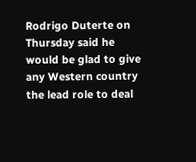Rodrigo Duterte on Thursday said he would be glad to give any Western country the lead role to deal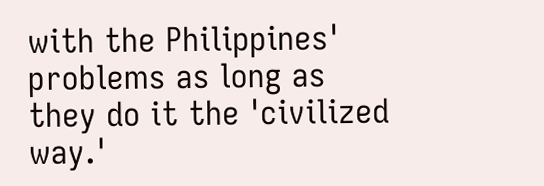with the Philippines' problems as long as they do it the 'civilized way.'